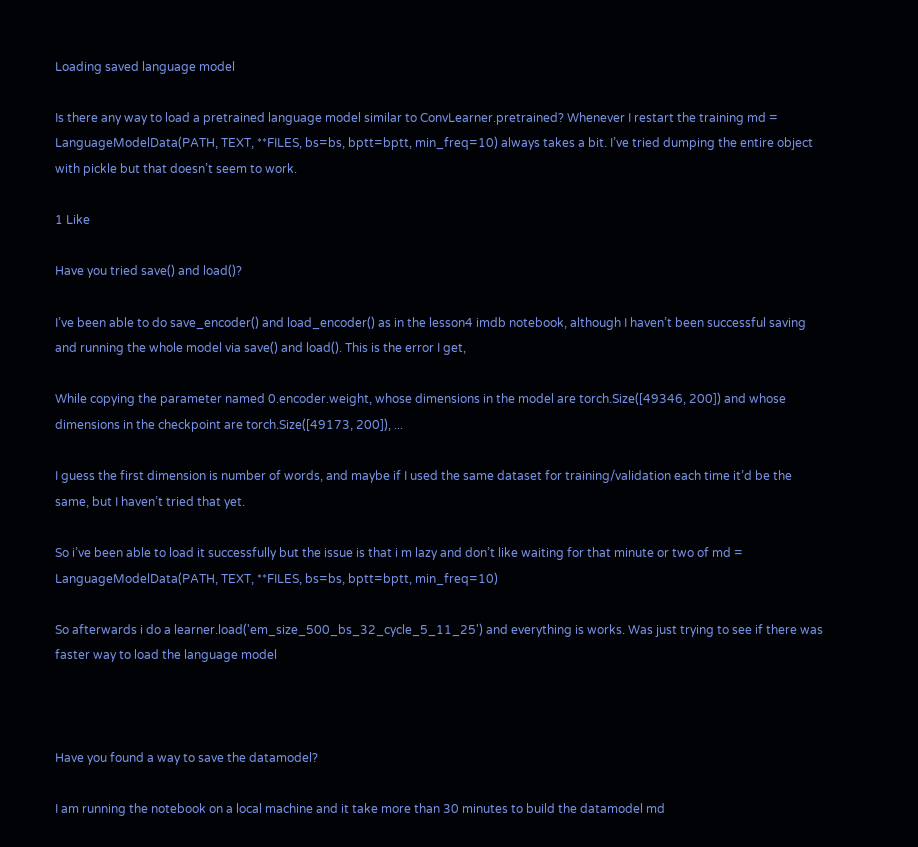Loading saved language model

Is there any way to load a pretrained language model similar to ConvLearner.pretrained? Whenever I restart the training md = LanguageModelData(PATH, TEXT, **FILES, bs=bs, bptt=bptt, min_freq=10) always takes a bit. I’ve tried dumping the entire object with pickle but that doesn’t seem to work.

1 Like

Have you tried save() and load()?

I’ve been able to do save_encoder() and load_encoder() as in the lesson4 imdb notebook, although I haven’t been successful saving and running the whole model via save() and load(). This is the error I get,

While copying the parameter named 0.encoder.weight, whose dimensions in the model are torch.Size([49346, 200]) and whose dimensions in the checkpoint are torch.Size([49173, 200]), ...

I guess the first dimension is number of words, and maybe if I used the same dataset for training/validation each time it’d be the same, but I haven’t tried that yet.

So i’ve been able to load it successfully but the issue is that i m lazy and don’t like waiting for that minute or two of md = LanguageModelData(PATH, TEXT, **FILES, bs=bs, bptt=bptt, min_freq=10)

So afterwards i do a learner.load('em_size_500_bs_32_cycle_5_11_25') and everything is works. Was just trying to see if there was faster way to load the language model



Have you found a way to save the datamodel?

I am running the notebook on a local machine and it take more than 30 minutes to build the datamodel md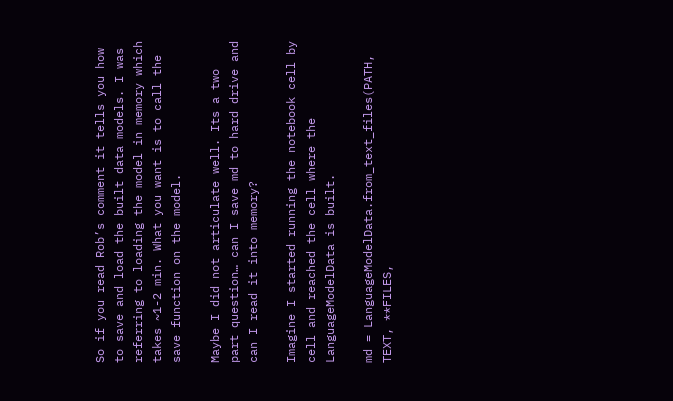So if you read Rob’s comment it tells you how to save and load the built data models. I was referring to loading the model in memory which takes ~1-2 min. What you want is to call the save function on the model.

Maybe I did not articulate well. Its a two part question… can I save md to hard drive and can I read it into memory?

Imagine I started running the notebook cell by cell and reached the cell where the LanguageModelData is built.

md = LanguageModelData.from_text_files(PATH, TEXT, **FILES,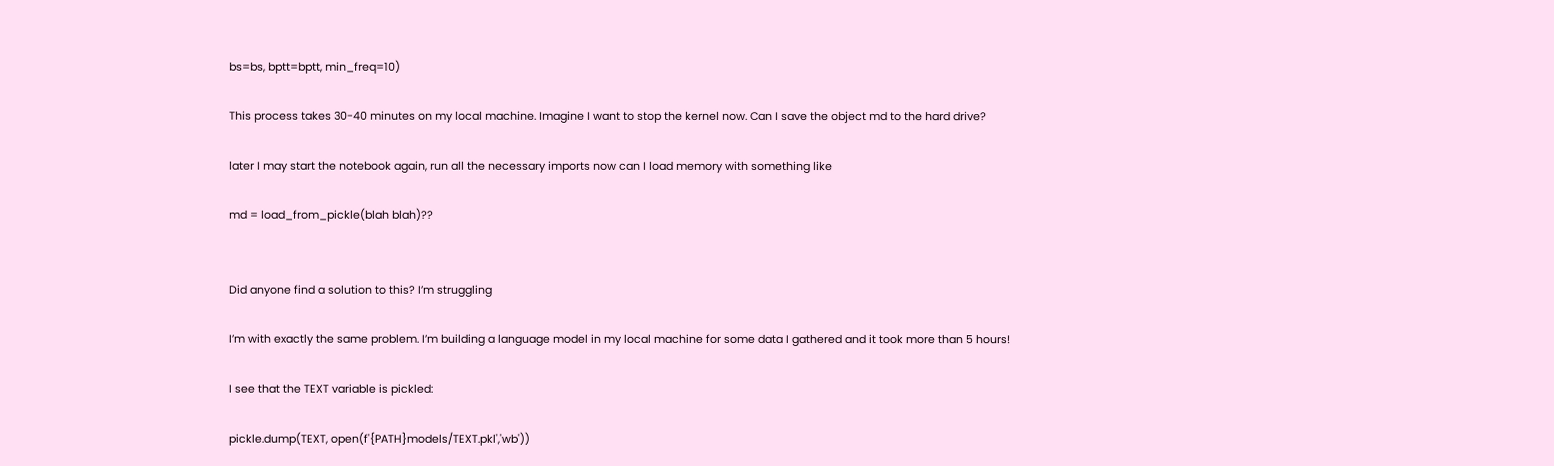bs=bs, bptt=bptt, min_freq=10)

This process takes 30-40 minutes on my local machine. Imagine I want to stop the kernel now. Can I save the object md to the hard drive?

later I may start the notebook again, run all the necessary imports now can I load memory with something like

md = load_from_pickle(blah blah)??


Did anyone find a solution to this? I’m struggling

I’m with exactly the same problem. I’m building a language model in my local machine for some data I gathered and it took more than 5 hours!

I see that the TEXT variable is pickled:

pickle.dump(TEXT, open(f'{PATH}models/TEXT.pkl','wb'))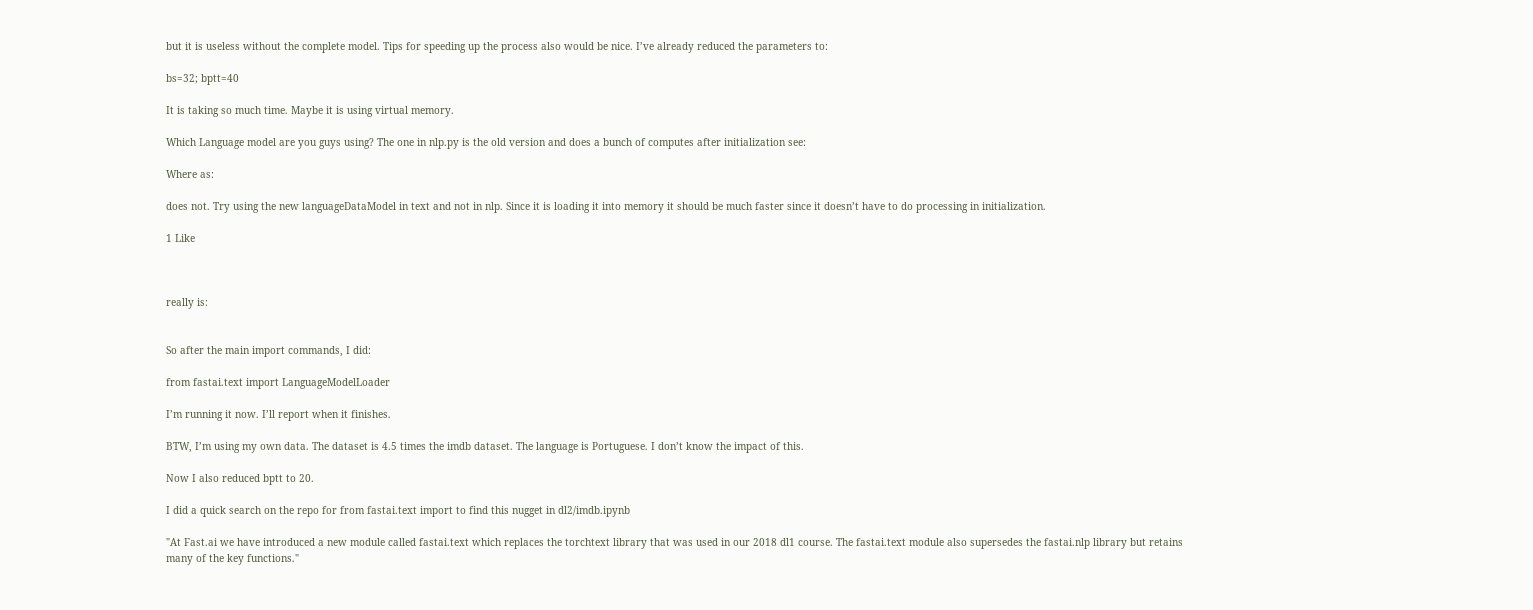but it is useless without the complete model. Tips for speeding up the process also would be nice. I’ve already reduced the parameters to:

bs=32; bptt=40

It is taking so much time. Maybe it is using virtual memory.

Which Language model are you guys using? The one in nlp.py is the old version and does a bunch of computes after initialization see:

Where as:

does not. Try using the new languageDataModel in text and not in nlp. Since it is loading it into memory it should be much faster since it doesn’t have to do processing in initialization.

1 Like



really is:


So after the main import commands, I did:

from fastai.text import LanguageModelLoader

I’m running it now. I’ll report when it finishes.

BTW, I’m using my own data. The dataset is 4.5 times the imdb dataset. The language is Portuguese. I don’t know the impact of this.

Now I also reduced bptt to 20.

I did a quick search on the repo for from fastai.text import to find this nugget in dl2/imdb.ipynb

"At Fast.ai we have introduced a new module called fastai.text which replaces the torchtext library that was used in our 2018 dl1 course. The fastai.text module also supersedes the fastai.nlp library but retains many of the key functions."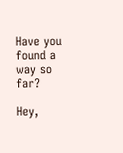Have you found a way so far?

Hey,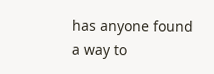has anyone found a way to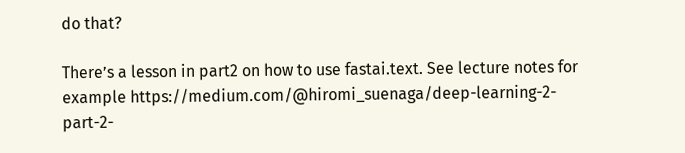do that?

There’s a lesson in part2 on how to use fastai.text. See lecture notes for example https://medium.com/@hiromi_suenaga/deep-learning-2-part-2-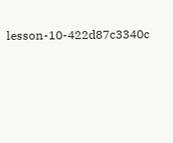lesson-10-422d87c3340c